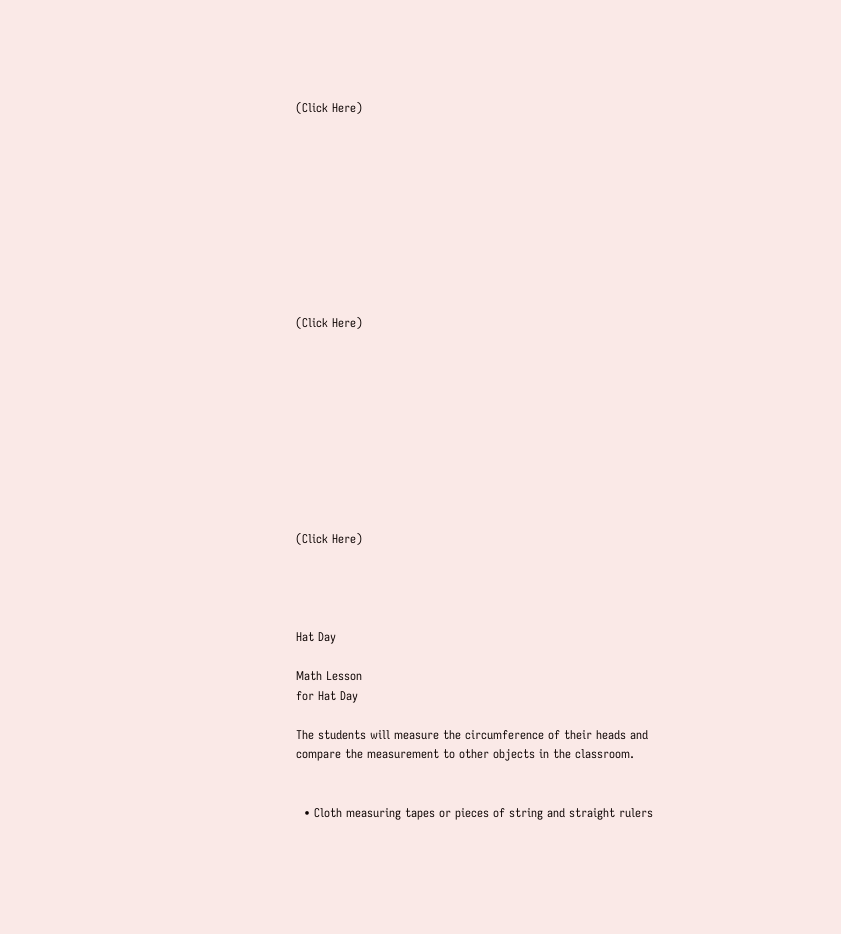(Click Here)










(Click Here)










(Click Here)




Hat Day

Math Lesson
for Hat Day

The students will measure the circumference of their heads and compare the measurement to other objects in the classroom.


  • Cloth measuring tapes or pieces of string and straight rulers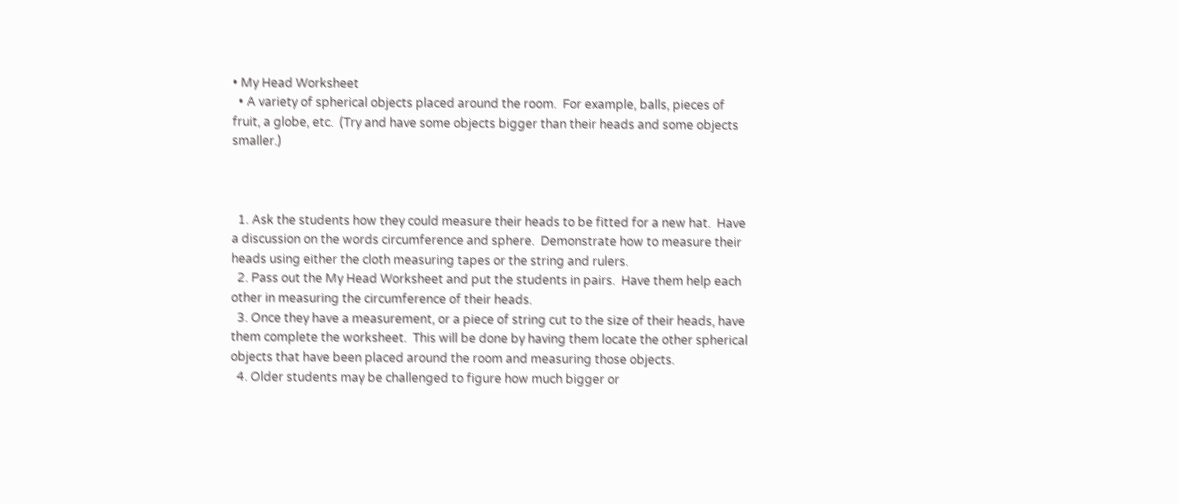• My Head Worksheet
  • A variety of spherical objects placed around the room.  For example, balls, pieces of fruit, a globe, etc.  (Try and have some objects bigger than their heads and some objects smaller.)



  1. Ask the students how they could measure their heads to be fitted for a new hat.  Have a discussion on the words circumference and sphere.  Demonstrate how to measure their heads using either the cloth measuring tapes or the string and rulers.
  2. Pass out the My Head Worksheet and put the students in pairs.  Have them help each other in measuring the circumference of their heads.
  3. Once they have a measurement, or a piece of string cut to the size of their heads, have them complete the worksheet.  This will be done by having them locate the other spherical objects that have been placed around the room and measuring those objects.
  4. Older students may be challenged to figure how much bigger or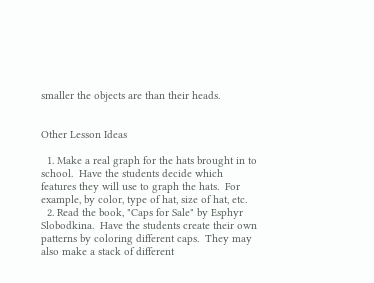smaller the objects are than their heads.


Other Lesson Ideas

  1. Make a real graph for the hats brought in to school.  Have the students decide which features they will use to graph the hats.  For example, by color, type of hat, size of hat, etc.
  2. Read the book, "Caps for Sale" by Esphyr Slobodkina.  Have the students create their own patterns by coloring different caps.  They may also make a stack of different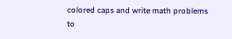colored caps and write math problems to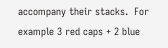accompany their stacks.  For example 3 red caps + 2 blue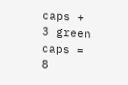caps + 3 green caps = 8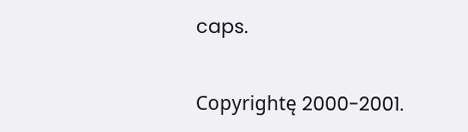caps.


Copyrightę 2000-2001.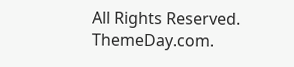All Rights Reserved. ThemeDay.com.